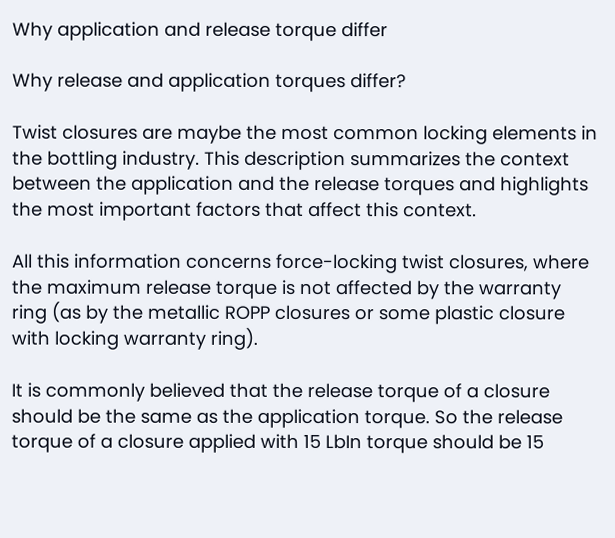Why application and release torque differ

Why release and application torques differ?

Twist closures are maybe the most common locking elements in the bottling industry. This description summarizes the context between the application and the release torques and highlights the most important factors that affect this context.

All this information concerns force-locking twist closures, where the maximum release torque is not affected by the warranty ring (as by the metallic ROPP closures or some plastic closure with locking warranty ring).

It is commonly believed that the release torque of a closure should be the same as the application torque. So the release torque of a closure applied with 15 LbIn torque should be 15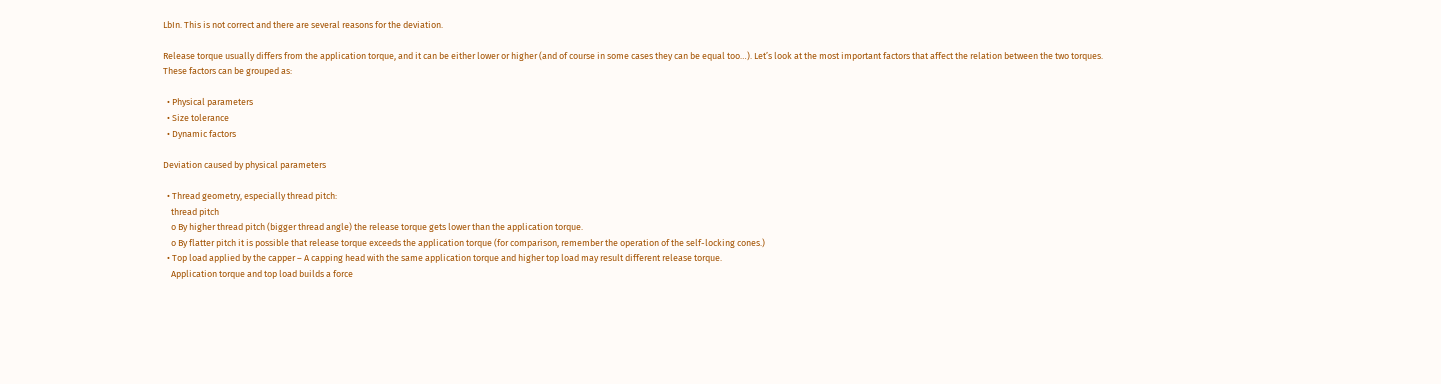LbIn. This is not correct and there are several reasons for the deviation.

Release torque usually differs from the application torque, and it can be either lower or higher (and of course in some cases they can be equal too…). Let’s look at the most important factors that affect the relation between the two torques. These factors can be grouped as:

  • Physical parameters
  • Size tolerance
  • Dynamic factors

Deviation caused by physical parameters

  • Thread geometry, especially thread pitch:
    thread pitch
    o By higher thread pitch (bigger thread angle) the release torque gets lower than the application torque.
    o By flatter pitch it is possible that release torque exceeds the application torque (for comparison, remember the operation of the self-locking cones.)
  • Top load applied by the capper – A capping head with the same application torque and higher top load may result different release torque.
    Application torque and top load builds a force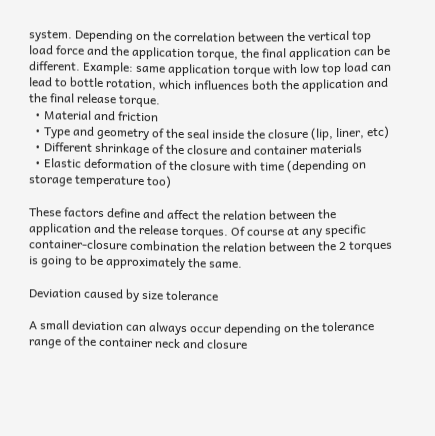system. Depending on the correlation between the vertical top load force and the application torque, the final application can be different. Example: same application torque with low top load can lead to bottle rotation, which influences both the application and the final release torque.
  • Material and friction
  • Type and geometry of the seal inside the closure (lip, liner, etc)
  • Different shrinkage of the closure and container materials
  • Elastic deformation of the closure with time (depending on storage temperature too)

These factors define and affect the relation between the application and the release torques. Of course at any specific container-closure combination the relation between the 2 torques is going to be approximately the same.

Deviation caused by size tolerance

A small deviation can always occur depending on the tolerance range of the container neck and closure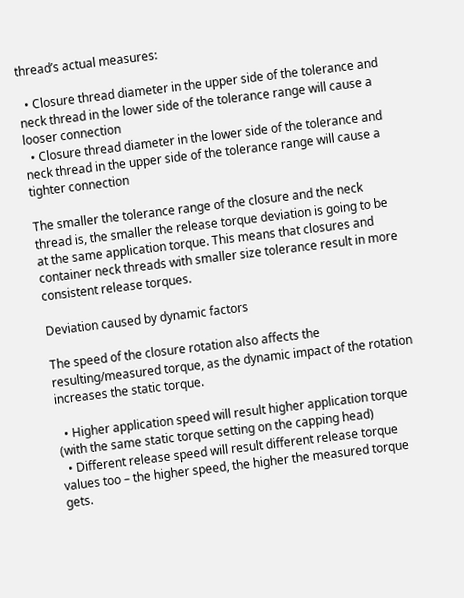thread’s actual measures:

  • Closure thread diameter in the upper side of the tolerance and neck thread in the lower side of the tolerance range will cause a looser connection
  • Closure thread diameter in the lower side of the tolerance and neck thread in the upper side of the tolerance range will cause a tighter connection

The smaller the tolerance range of the closure and the neck thread is, the smaller the release torque deviation is going to be at the same application torque. This means that closures and container neck threads with smaller size tolerance result in more consistent release torques.

Deviation caused by dynamic factors

The speed of the closure rotation also affects the resulting/measured torque, as the dynamic impact of the rotation increases the static torque.

  • Higher application speed will result higher application torque (with the same static torque setting on the capping head)
  • Different release speed will result different release torque values too – the higher speed, the higher the measured torque gets.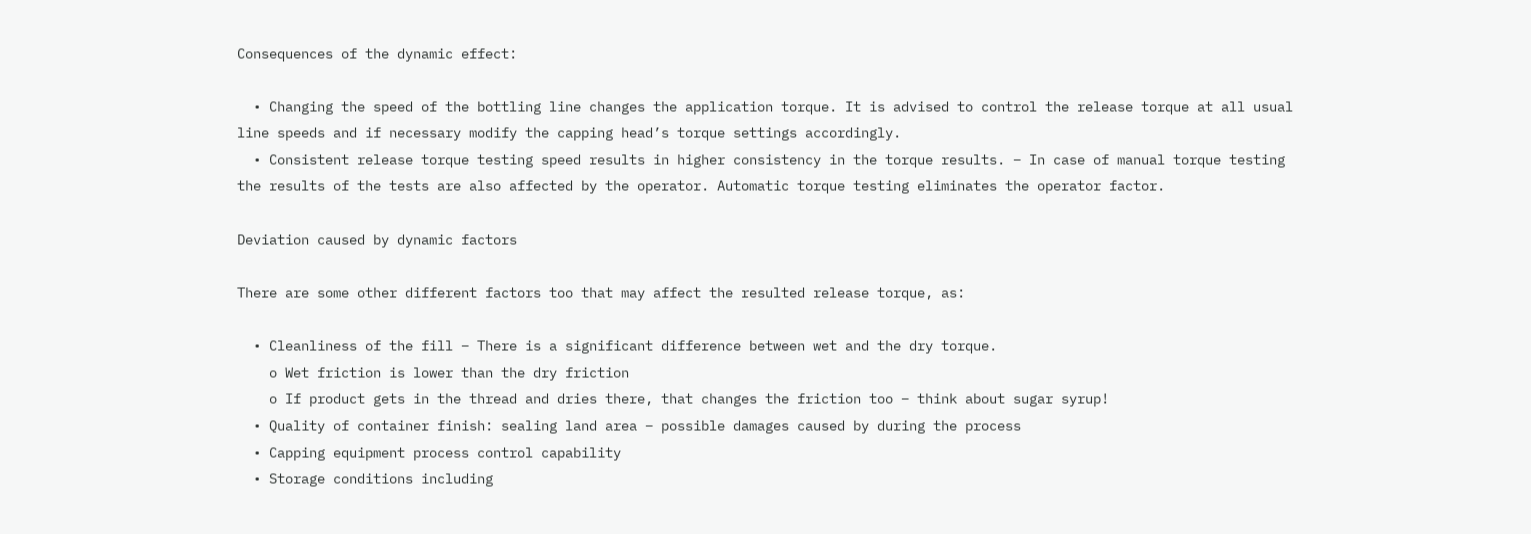Consequences of the dynamic effect:

  • Changing the speed of the bottling line changes the application torque. It is advised to control the release torque at all usual line speeds and if necessary modify the capping head’s torque settings accordingly.
  • Consistent release torque testing speed results in higher consistency in the torque results. – In case of manual torque testing the results of the tests are also affected by the operator. Automatic torque testing eliminates the operator factor.

Deviation caused by dynamic factors

There are some other different factors too that may affect the resulted release torque, as:

  • Cleanliness of the fill – There is a significant difference between wet and the dry torque.
    o Wet friction is lower than the dry friction
    o If product gets in the thread and dries there, that changes the friction too – think about sugar syrup!
  • Quality of container finish: sealing land area – possible damages caused by during the process
  • Capping equipment process control capability
  • Storage conditions including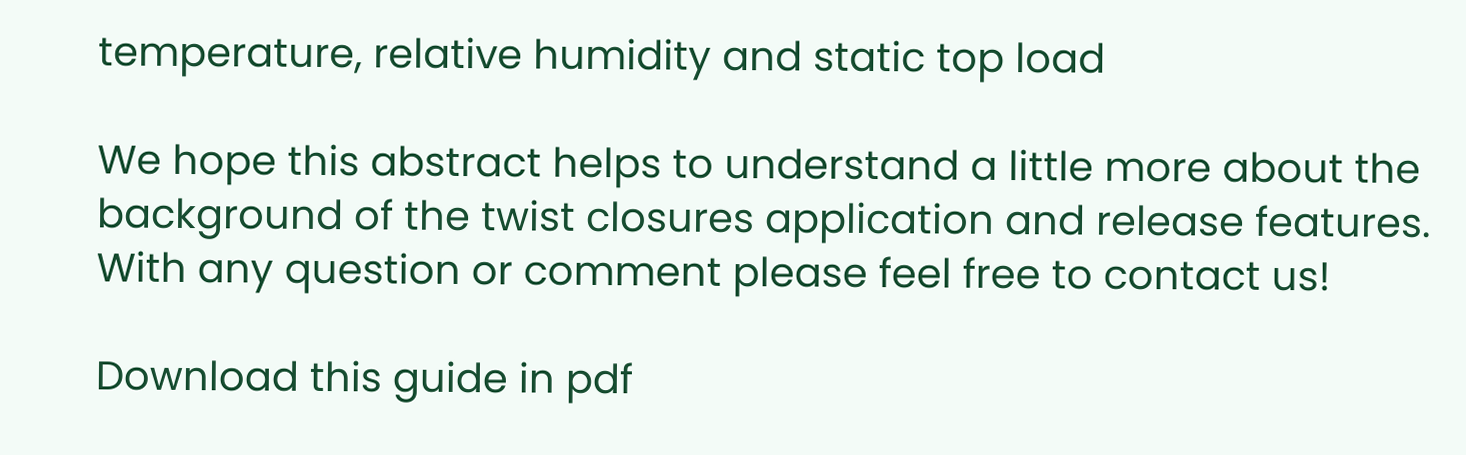temperature, relative humidity and static top load

We hope this abstract helps to understand a little more about the background of the twist closures application and release features. With any question or comment please feel free to contact us!

Download this guide in pdf